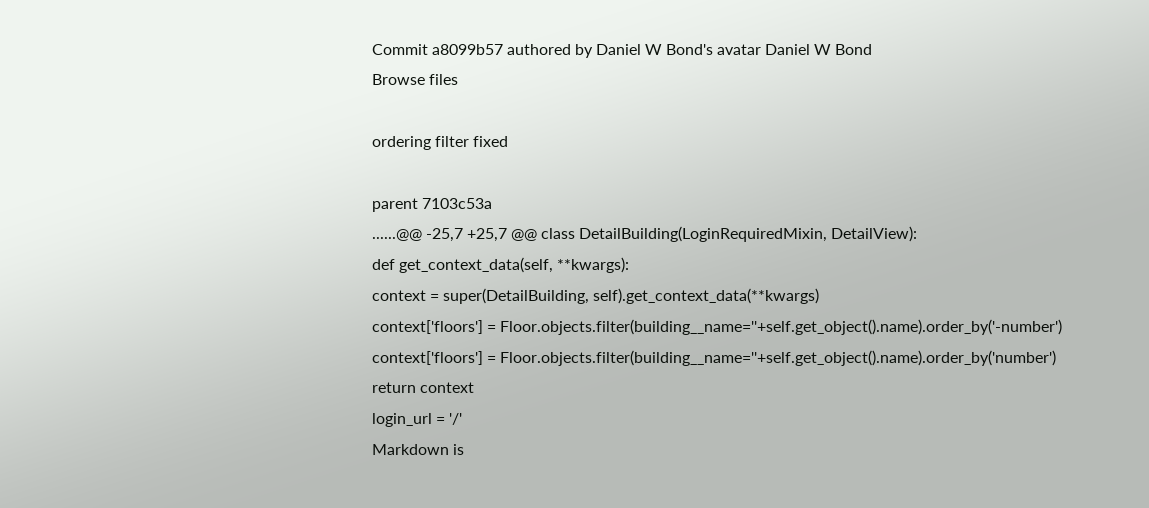Commit a8099b57 authored by Daniel W Bond's avatar Daniel W Bond
Browse files

ordering filter fixed

parent 7103c53a
......@@ -25,7 +25,7 @@ class DetailBuilding(LoginRequiredMixin, DetailView):
def get_context_data(self, **kwargs):
context = super(DetailBuilding, self).get_context_data(**kwargs)
context['floors'] = Floor.objects.filter(building__name=''+self.get_object().name).order_by('-number')
context['floors'] = Floor.objects.filter(building__name=''+self.get_object().name).order_by('number')
return context
login_url = '/'
Markdown is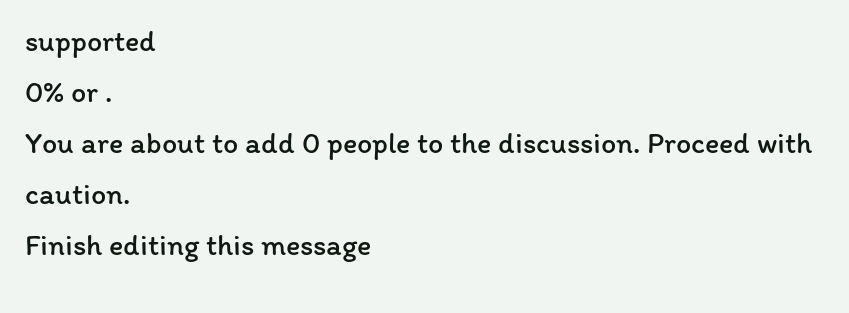supported
0% or .
You are about to add 0 people to the discussion. Proceed with caution.
Finish editing this message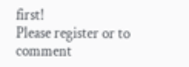first!
Please register or to comment